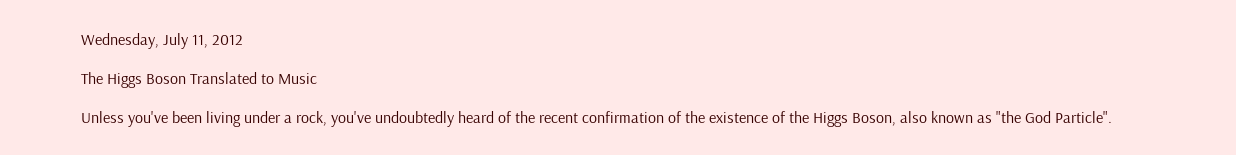Wednesday, July 11, 2012

The Higgs Boson Translated to Music

Unless you've been living under a rock, you've undoubtedly heard of the recent confirmation of the existence of the Higgs Boson, also known as "the God Particle".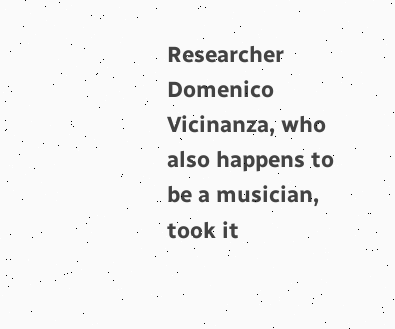Researcher Domenico Vicinanza, who also happens to be a musician, took it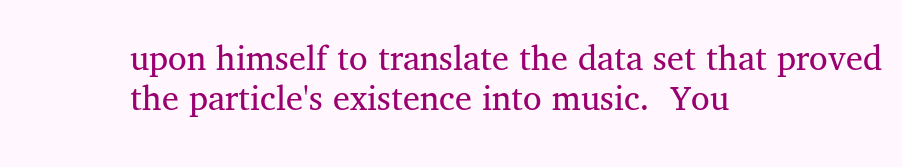upon himself to translate the data set that proved the particle's existence into music.  You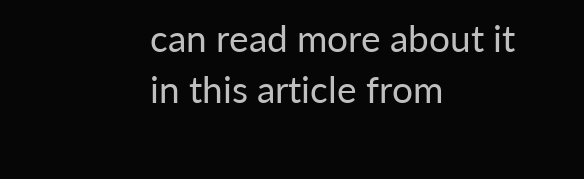can read more about it in this article from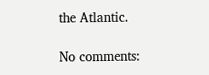the Atlantic.

No comments: